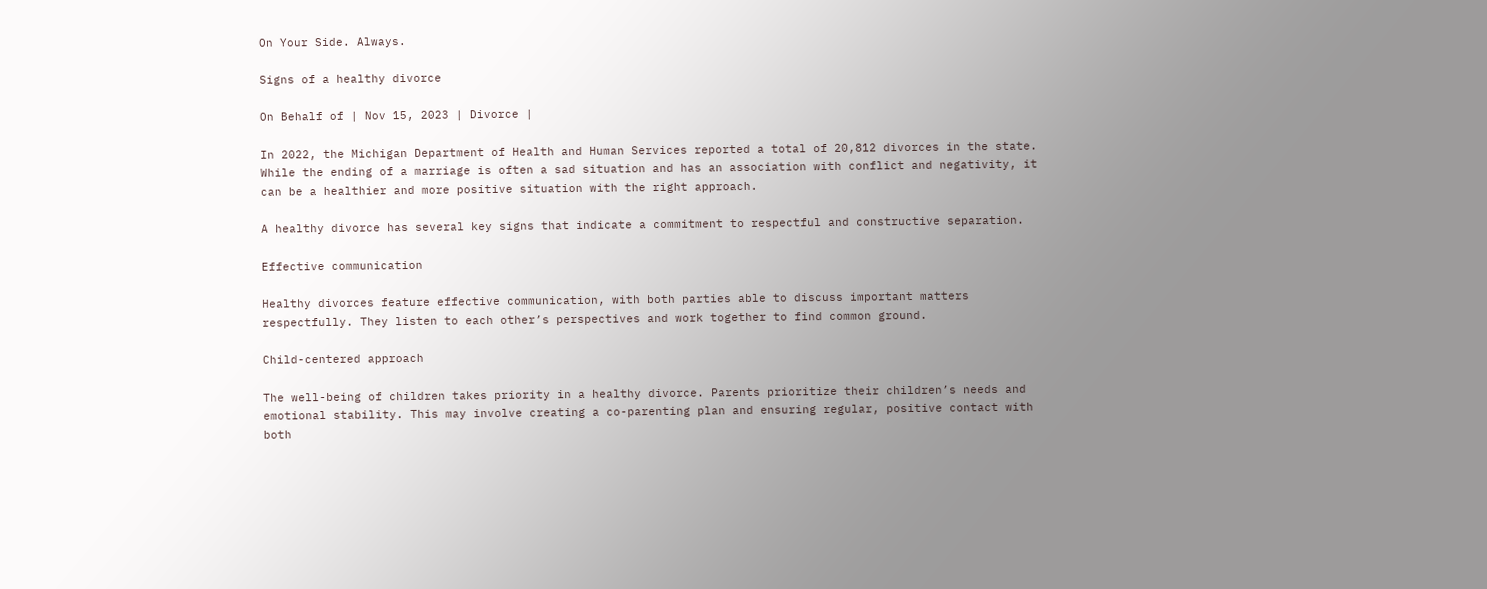On Your Side. Always.

Signs of a healthy divorce

On Behalf of | Nov 15, 2023 | Divorce |

In 2022, the Michigan Department of Health and Human Services reported a total of 20,812 divorces in the state. While the ending of a marriage is often a sad situation and has an association with conflict and negativity, it can be a healthier and more positive situation with the right approach.

A healthy divorce has several key signs that indicate a commitment to respectful and constructive separation.

Effective communication

Healthy divorces feature effective communication, with both parties able to discuss important matters respectfully. They listen to each other’s perspectives and work together to find common ground.

Child-centered approach

The well-being of children takes priority in a healthy divorce. Parents prioritize their children’s needs and emotional stability. This may involve creating a co-parenting plan and ensuring regular, positive contact with both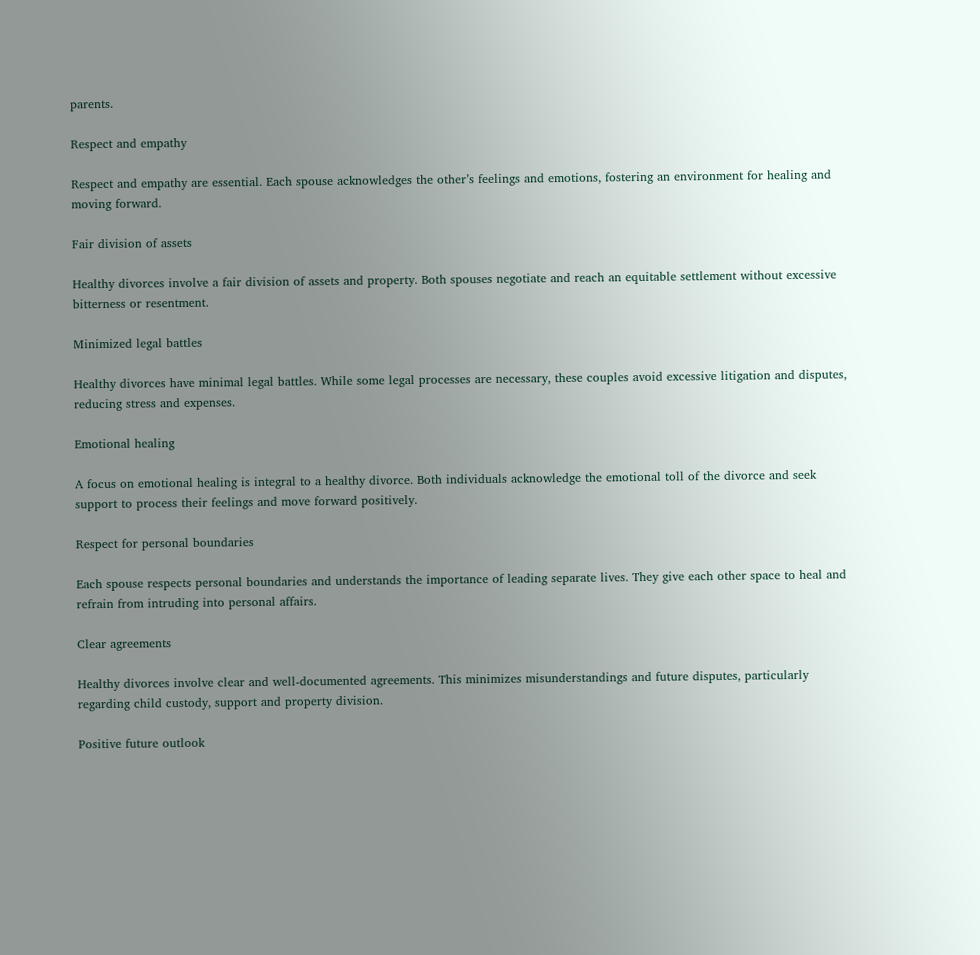parents.

Respect and empathy

Respect and empathy are essential. Each spouse acknowledges the other’s feelings and emotions, fostering an environment for healing and moving forward.

Fair division of assets

Healthy divorces involve a fair division of assets and property. Both spouses negotiate and reach an equitable settlement without excessive bitterness or resentment.

Minimized legal battles

Healthy divorces have minimal legal battles. While some legal processes are necessary, these couples avoid excessive litigation and disputes, reducing stress and expenses.

Emotional healing

A focus on emotional healing is integral to a healthy divorce. Both individuals acknowledge the emotional toll of the divorce and seek support to process their feelings and move forward positively.

Respect for personal boundaries

Each spouse respects personal boundaries and understands the importance of leading separate lives. They give each other space to heal and refrain from intruding into personal affairs.

Clear agreements

Healthy divorces involve clear and well-documented agreements. This minimizes misunderstandings and future disputes, particularly regarding child custody, support and property division.

Positive future outlook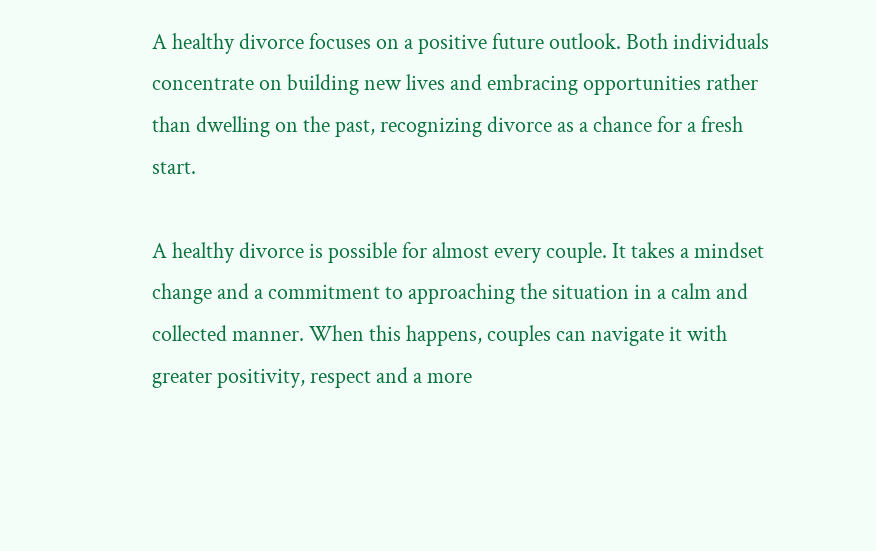A healthy divorce focuses on a positive future outlook. Both individuals concentrate on building new lives and embracing opportunities rather than dwelling on the past, recognizing divorce as a chance for a fresh start.

A healthy divorce is possible for almost every couple. It takes a mindset change and a commitment to approaching the situation in a calm and collected manner. When this happens, couples can navigate it with greater positivity, respect and a more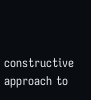constructive approach to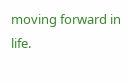moving forward in life.